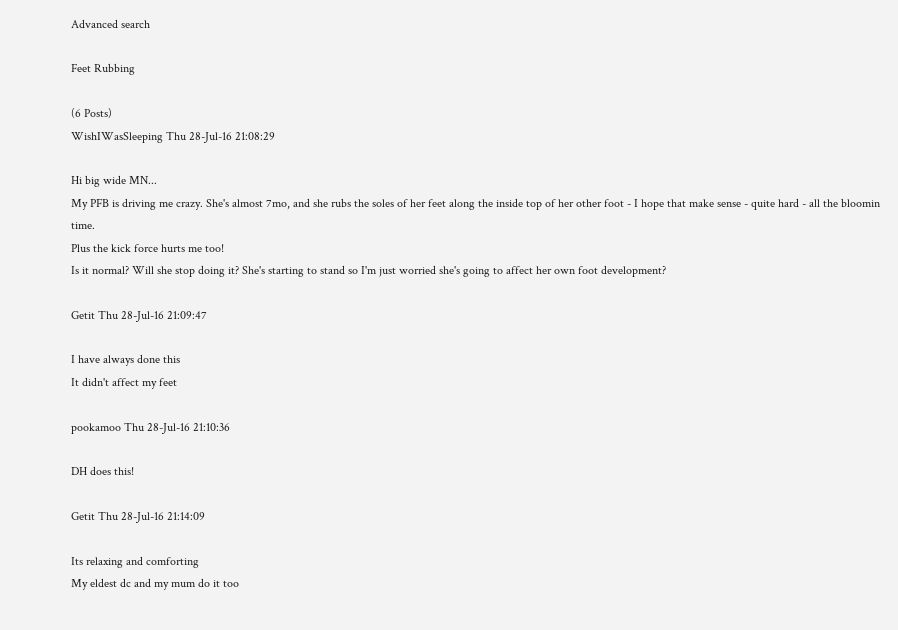Advanced search

Feet Rubbing

(6 Posts)
WishIWasSleeping Thu 28-Jul-16 21:08:29

Hi big wide MN...
My PFB is driving me crazy. She's almost 7mo, and she rubs the soles of her feet along the inside top of her other foot - I hope that make sense - quite hard - all the bloomin time.
Plus the kick force hurts me too!
Is it normal? Will she stop doing it? She's starting to stand so I'm just worried she's going to affect her own foot development?

Getit Thu 28-Jul-16 21:09:47

I have always done this
It didn't affect my feet

pookamoo Thu 28-Jul-16 21:10:36

DH does this!

Getit Thu 28-Jul-16 21:14:09

Its relaxing and comforting
My eldest dc and my mum do it too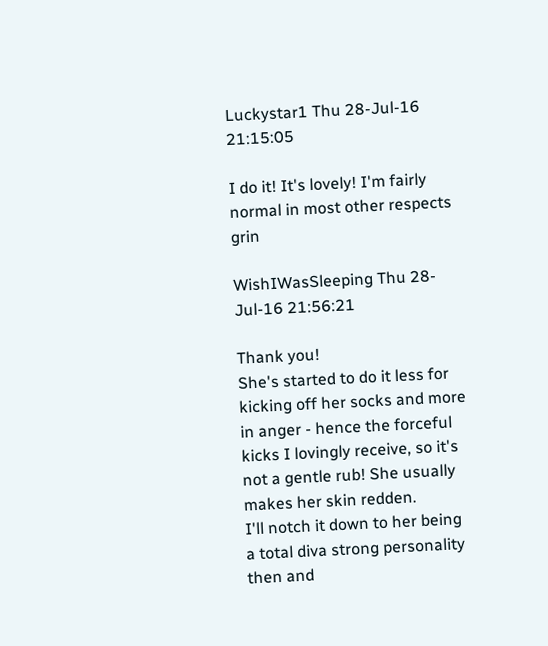Luckystar1 Thu 28-Jul-16 21:15:05

I do it! It's lovely! I'm fairly normal in most other respects grin

WishIWasSleeping Thu 28-Jul-16 21:56:21

Thank you!
She's started to do it less for kicking off her socks and more in anger - hence the forceful kicks I lovingly receive, so it's not a gentle rub! She usually makes her skin redden.
I'll notch it down to her being a total diva strong personality then and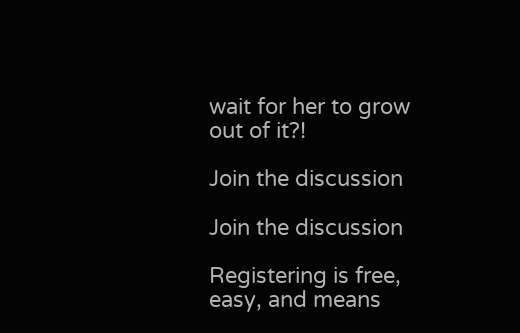wait for her to grow out of it?!

Join the discussion

Join the discussion

Registering is free, easy, and means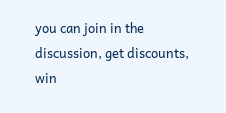you can join in the discussion, get discounts, win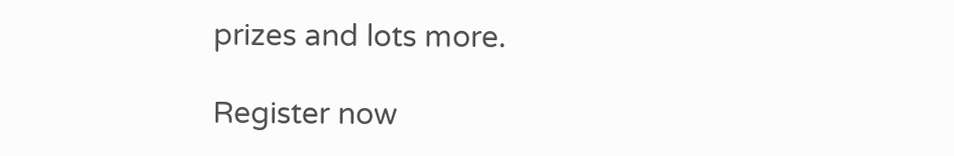prizes and lots more.

Register now